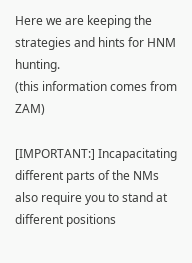Here we are keeping the strategies and hints for HNM hunting.
(this information comes from ZAM)

[IMPORTANT:] Incapacitating different parts of the NMs also require you to stand at different positions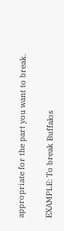appropriate for the part you want to break.

EXAMPLE: To break Buffalos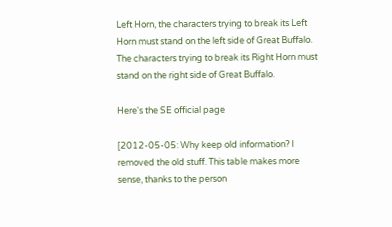Left Horn, the characters trying to break its Left Horn must stand on the left side of Great Buffalo. The characters trying to break its Right Horn must stand on the right side of Great Buffalo.

Here's the SE official page

[2012-05-05: Why keep old information? I removed the old stuff. This table makes more sense, thanks to the person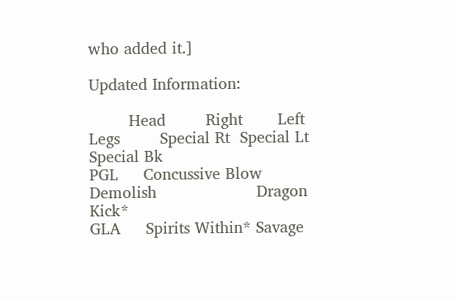who added it.]

Updated Information:

        Head        Right       Left    Legs        Special Rt  Special Lt  Special Bk
PGL     Concussive Blow             Demolish                    Dragon Kick*
GLA     Spirits Within* Savage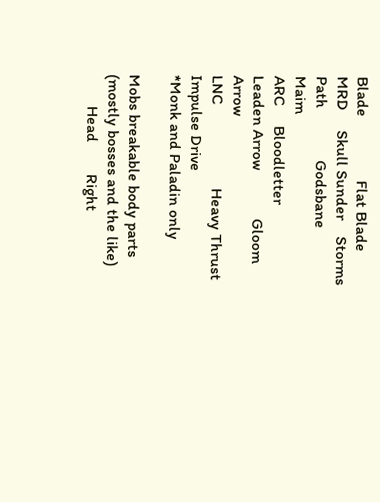Blade                Flat Blade
MRD     Skull Sunder    Storms Path             Godsbane            Maim
ARC     Bloodletter             Leaden Arrow            Gloom Arrow
LNC                     Heavy Thrust                Impulse Drive
*Monk and Paladin only

Mobs breakable body parts (mostly bosses and the like)
        Head        Right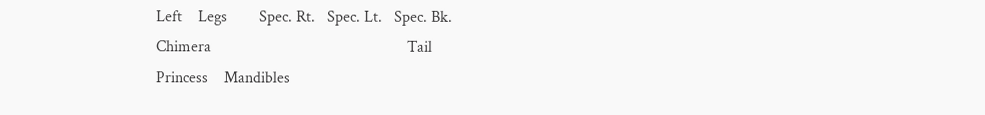Left    Legs        Spec. Rt.   Spec. Lt.   Spec. Bk.
Chimera                                                 Tail
Princess    Mandibles